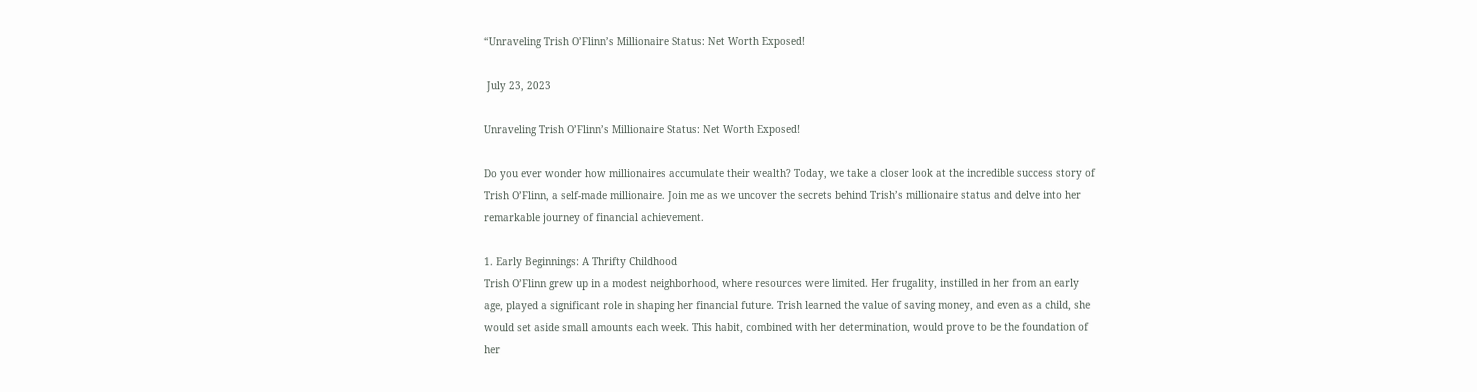“Unraveling Trish O’Flinn’s Millionaire Status: Net Worth Exposed!

 July 23, 2023

Unraveling Trish O’Flinn’s Millionaire Status: Net Worth Exposed!

Do you ever wonder how millionaires accumulate their wealth? Today, we take a closer look at the incredible success story of Trish O’Flinn, a self-made millionaire. Join me as we uncover the secrets behind Trish’s millionaire status and delve into her remarkable journey of financial achievement.

1. Early Beginnings: A Thrifty Childhood
Trish O’Flinn grew up in a modest neighborhood, where resources were limited. Her frugality, instilled in her from an early age, played a significant role in shaping her financial future. Trish learned the value of saving money, and even as a child, she would set aside small amounts each week. This habit, combined with her determination, would prove to be the foundation of her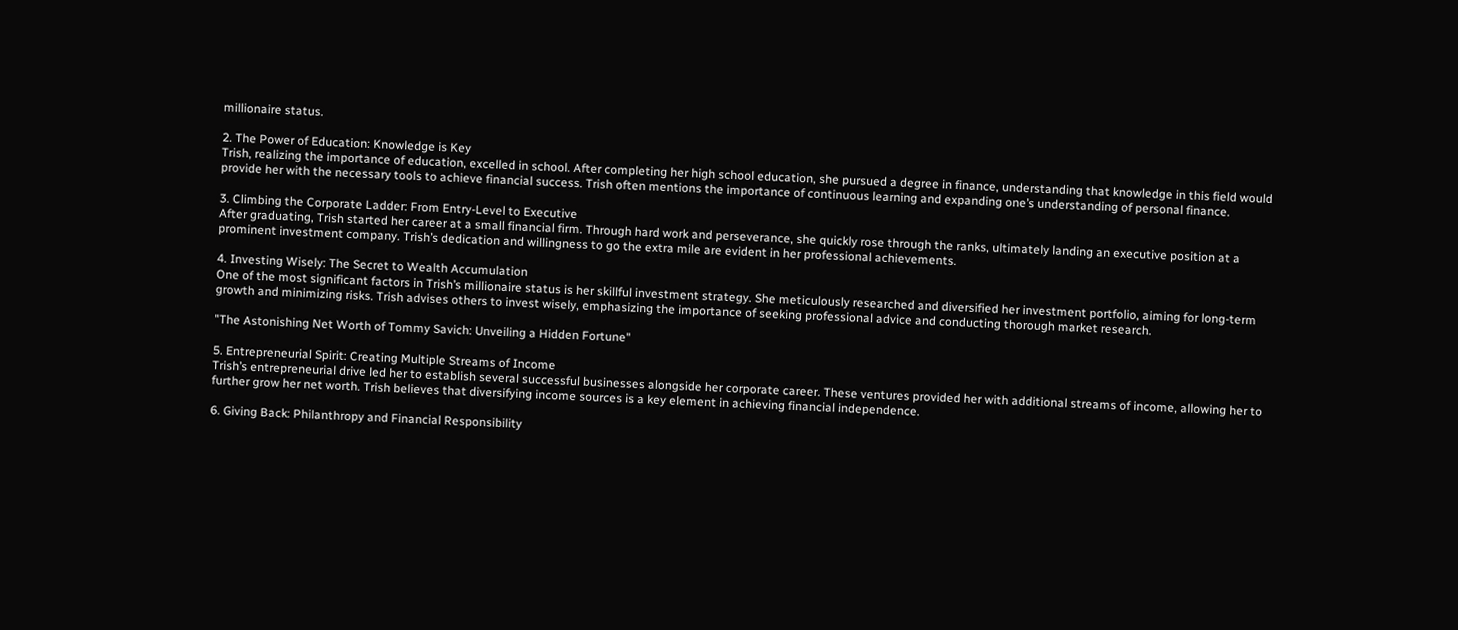millionaire status.

2. The Power of Education: Knowledge is Key
Trish, realizing the importance of education, excelled in school. After completing her high school education, she pursued a degree in finance, understanding that knowledge in this field would provide her with the necessary tools to achieve financial success. Trish often mentions the importance of continuous learning and expanding one’s understanding of personal finance.

3. Climbing the Corporate Ladder: From Entry-Level to Executive
After graduating, Trish started her career at a small financial firm. Through hard work and perseverance, she quickly rose through the ranks, ultimately landing an executive position at a prominent investment company. Trish’s dedication and willingness to go the extra mile are evident in her professional achievements.

4. Investing Wisely: The Secret to Wealth Accumulation
One of the most significant factors in Trish’s millionaire status is her skillful investment strategy. She meticulously researched and diversified her investment portfolio, aiming for long-term growth and minimizing risks. Trish advises others to invest wisely, emphasizing the importance of seeking professional advice and conducting thorough market research.

"The Astonishing Net Worth of Tommy Savich: Unveiling a Hidden Fortune"

5. Entrepreneurial Spirit: Creating Multiple Streams of Income
Trish’s entrepreneurial drive led her to establish several successful businesses alongside her corporate career. These ventures provided her with additional streams of income, allowing her to further grow her net worth. Trish believes that diversifying income sources is a key element in achieving financial independence.

6. Giving Back: Philanthropy and Financial Responsibility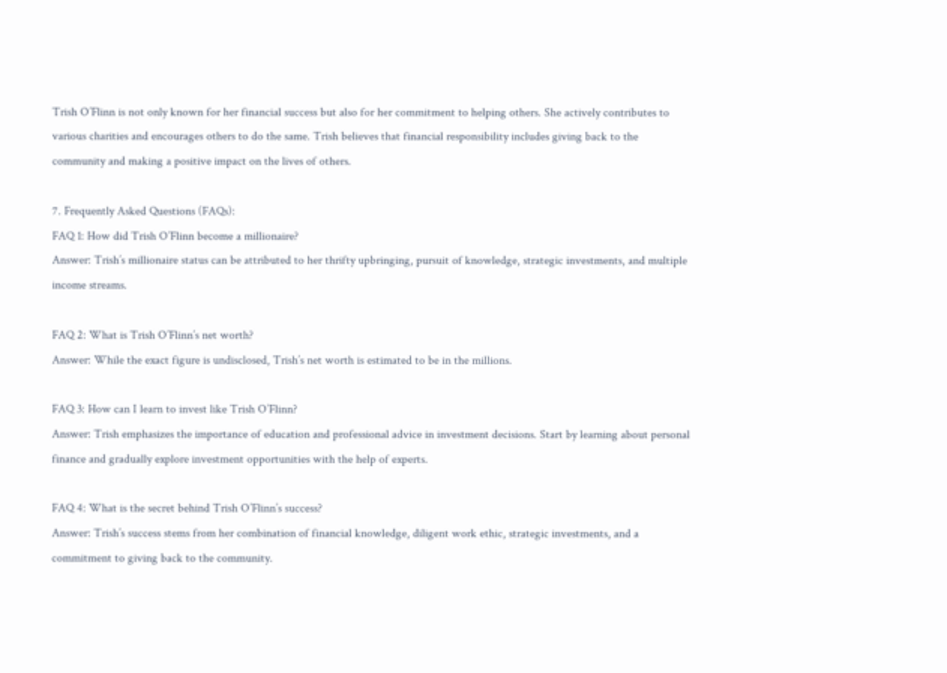Trish O’Flinn is not only known for her financial success but also for her commitment to helping others. She actively contributes to various charities and encourages others to do the same. Trish believes that financial responsibility includes giving back to the community and making a positive impact on the lives of others.

7. Frequently Asked Questions (FAQs):
FAQ 1: How did Trish O’Flinn become a millionaire?
Answer: Trish’s millionaire status can be attributed to her thrifty upbringing, pursuit of knowledge, strategic investments, and multiple income streams.

FAQ 2: What is Trish O’Flinn’s net worth?
Answer: While the exact figure is undisclosed, Trish’s net worth is estimated to be in the millions.

FAQ 3: How can I learn to invest like Trish O’Flinn?
Answer: Trish emphasizes the importance of education and professional advice in investment decisions. Start by learning about personal finance and gradually explore investment opportunities with the help of experts.

FAQ 4: What is the secret behind Trish O’Flinn’s success?
Answer: Trish’s success stems from her combination of financial knowledge, diligent work ethic, strategic investments, and a commitment to giving back to the community.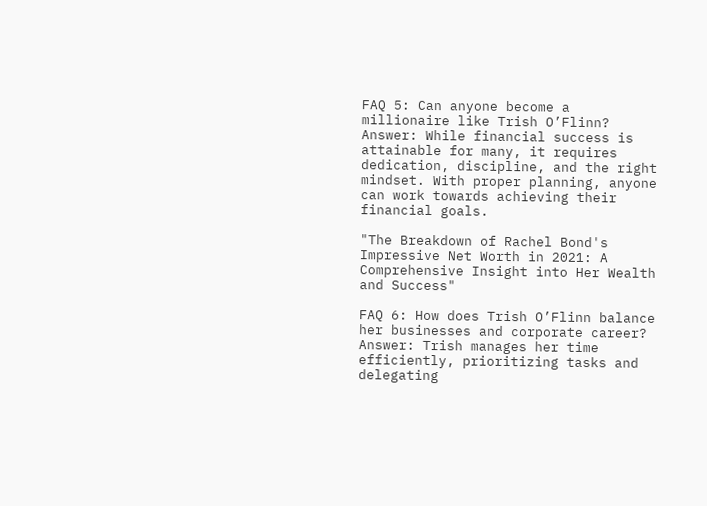FAQ 5: Can anyone become a millionaire like Trish O’Flinn?
Answer: While financial success is attainable for many, it requires dedication, discipline, and the right mindset. With proper planning, anyone can work towards achieving their financial goals.

"The Breakdown of Rachel Bond's Impressive Net Worth in 2021: A Comprehensive Insight into Her Wealth and Success"

FAQ 6: How does Trish O’Flinn balance her businesses and corporate career?
Answer: Trish manages her time efficiently, prioritizing tasks and delegating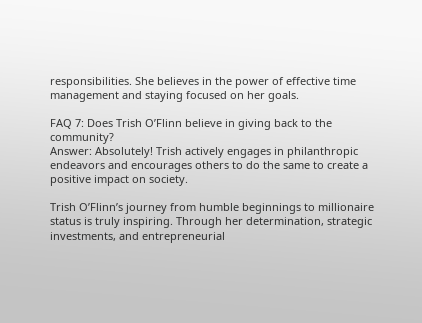responsibilities. She believes in the power of effective time management and staying focused on her goals.

FAQ 7: Does Trish O’Flinn believe in giving back to the community?
Answer: Absolutely! Trish actively engages in philanthropic endeavors and encourages others to do the same to create a positive impact on society.

Trish O’Flinn’s journey from humble beginnings to millionaire status is truly inspiring. Through her determination, strategic investments, and entrepreneurial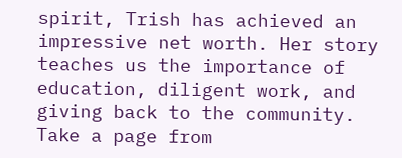spirit, Trish has achieved an impressive net worth. Her story teaches us the importance of education, diligent work, and giving back to the community. Take a page from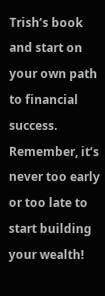Trish’s book and start on your own path to financial success. Remember, it’s never too early or too late to start building your wealth!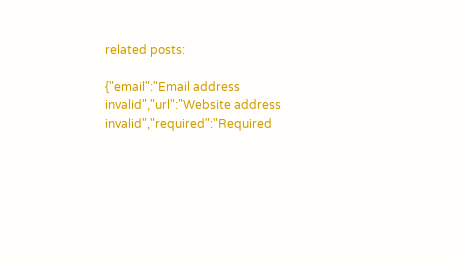related posts:

{"email":"Email address invalid","url":"Website address invalid","required":"Required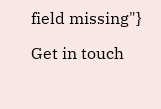field missing"}

Get in touch